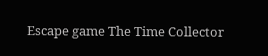Escape game The Time Collector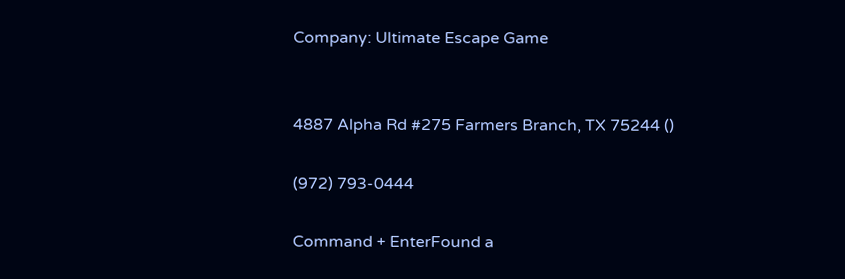Company: Ultimate Escape Game


4887 Alpha Rd #275 Farmers Branch, TX 75244 ()

(972) 793-0444

Command + EnterFound a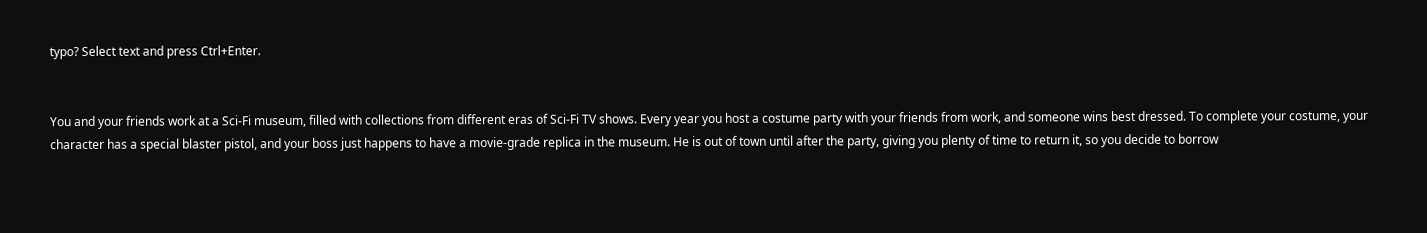typo? Select text and press Ctrl+Enter.


You and your friends work at a Sci-Fi museum, filled with collections from different eras of Sci-Fi TV shows. Every year you host a costume party with your friends from work, and someone wins best dressed. To complete your costume, your character has a special blaster pistol, and your boss just happens to have a movie-grade replica in the museum. He is out of town until after the party, giving you plenty of time to return it, so you decide to borrow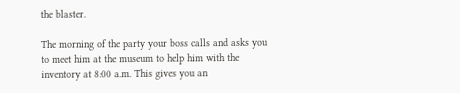the blaster.

The morning of the party your boss calls and asks you to meet him at the museum to help him with the inventory at 8:00 a.m. This gives you an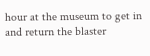hour at the museum to get in and return the blaster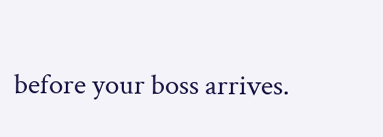before your boss arrives.